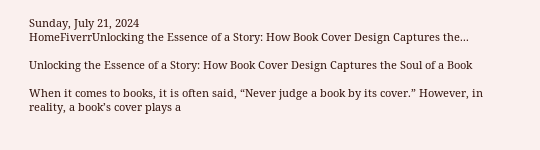Sunday, July 21, 2024
HomeFiverrUnlocking the Essence of a Story: How Book Cover Design Captures the...

Unlocking the Essence of a Story: How Book Cover Design Captures the Soul of a Book

When it comes to books, it is often said, “Never judge a book by its cover.” However, in reality, a book’s cover plays a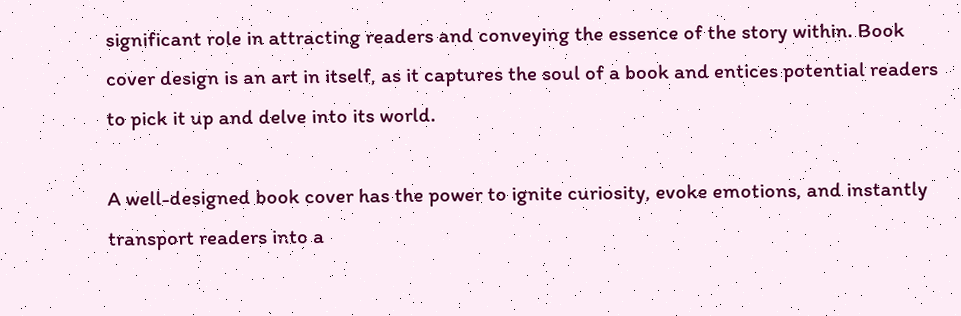significant role in attracting readers and conveying the essence of the story within. Book cover design is an art in itself, as it captures the soul of a book and entices potential readers to pick it up and delve into its world.

A well-designed book cover has the power to ignite curiosity, evoke emotions, and instantly transport readers into a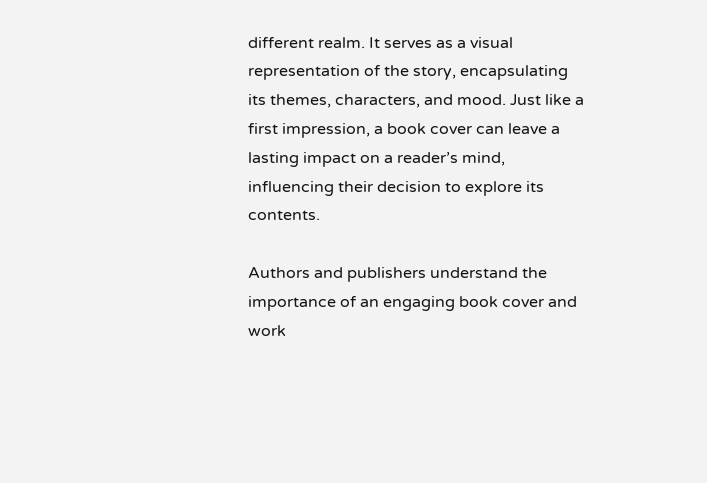different realm. It serves as a visual representation of the story, encapsulating its themes, characters, and mood. Just like a first impression, a book cover can leave a lasting impact on a reader’s mind, influencing their decision to explore its contents.

Authors and publishers understand the importance of an engaging book cover and work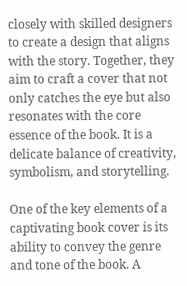closely with skilled designers to create a design that aligns with the story. Together, they aim to craft a cover that not only catches the eye but also resonates with the core essence of the book. It is a delicate balance of creativity, symbolism, and storytelling.

One of the key elements of a captivating book cover is its ability to convey the genre and tone of the book. A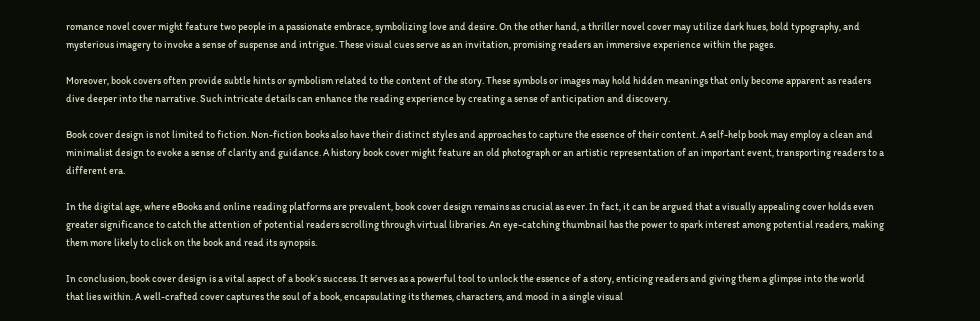romance novel cover might feature two people in a passionate embrace, symbolizing love and desire. On the other hand, a thriller novel cover may utilize dark hues, bold typography, and mysterious imagery to invoke a sense of suspense and intrigue. These visual cues serve as an invitation, promising readers an immersive experience within the pages.

Moreover, book covers often provide subtle hints or symbolism related to the content of the story. These symbols or images may hold hidden meanings that only become apparent as readers dive deeper into the narrative. Such intricate details can enhance the reading experience by creating a sense of anticipation and discovery.

Book cover design is not limited to fiction. Non-fiction books also have their distinct styles and approaches to capture the essence of their content. A self-help book may employ a clean and minimalist design to evoke a sense of clarity and guidance. A history book cover might feature an old photograph or an artistic representation of an important event, transporting readers to a different era.

In the digital age, where eBooks and online reading platforms are prevalent, book cover design remains as crucial as ever. In fact, it can be argued that a visually appealing cover holds even greater significance to catch the attention of potential readers scrolling through virtual libraries. An eye-catching thumbnail has the power to spark interest among potential readers, making them more likely to click on the book and read its synopsis.

In conclusion, book cover design is a vital aspect of a book’s success. It serves as a powerful tool to unlock the essence of a story, enticing readers and giving them a glimpse into the world that lies within. A well-crafted cover captures the soul of a book, encapsulating its themes, characters, and mood in a single visual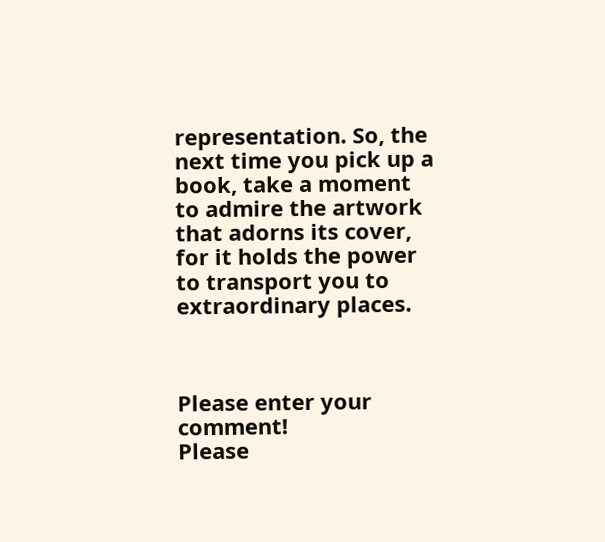representation. So, the next time you pick up a book, take a moment to admire the artwork that adorns its cover, for it holds the power to transport you to extraordinary places.



Please enter your comment!
Please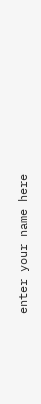enter your name here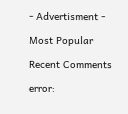- Advertisment -

Most Popular

Recent Comments

error: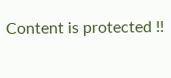Content is protected !!